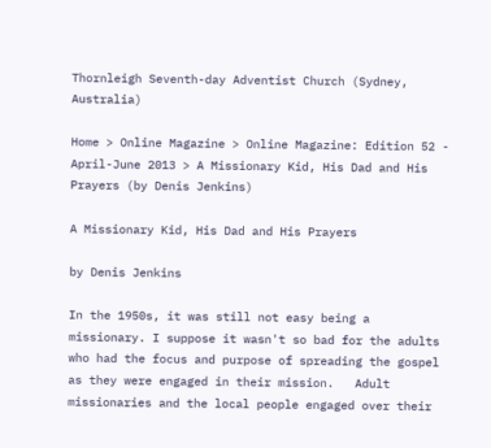Thornleigh Seventh-day Adventist Church (Sydney, Australia)

Home > Online Magazine > Online Magazine: Edition 52 - April-June 2013 > A Missionary Kid, His Dad and His Prayers (by Denis Jenkins)

A Missionary Kid, His Dad and His Prayers

by Denis Jenkins

In the 1950s, it was still not easy being a missionary. I suppose it wasn't so bad for the adults who had the focus and purpose of spreading the gospel as they were engaged in their mission.   Adult missionaries and the local people engaged over their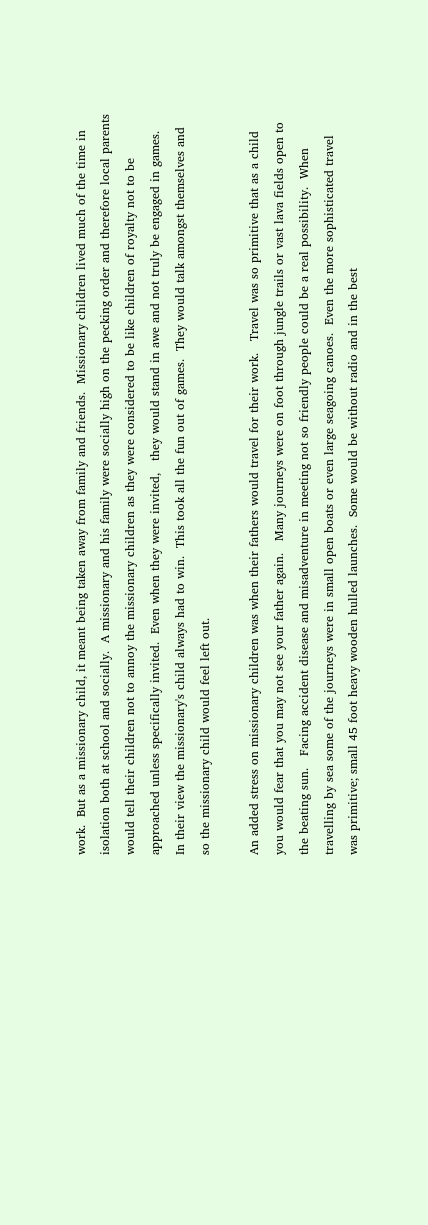work.  But as a missionary child, it meant being taken away from family and friends.  Missionary children lived much of the time in isolation both at school and socially.  A missionary and his family were socially high on the pecking order and therefore local parents would tell their children not to annoy the missionary children as they were considered to be like children of royalty not to be approached unless specifically invited.  Even when they were invited,   they would stand in awe and not truly be engaged in games.  In their view the missionary's child always had to win.  This took all the fun out of games.  They would talk amongst themselves and so the missionary child would feel left out.

An added stress on missionary children was when their fathers would travel for their work.   Travel was so primitive that as a child you would fear that you may not see your father again.   Many journeys were on foot through jungle trails or vast lava fields open to the beating sun.   Facing accident disease and misadventure in meeting not so friendly people could be a real possibility.  When travelling by sea some of the journeys were in small open boats or even large seagoing canoes.  Even the more sophisticated travel was primitive; small 45 foot heavy wooden hulled launches.  Some would be without radio and in the best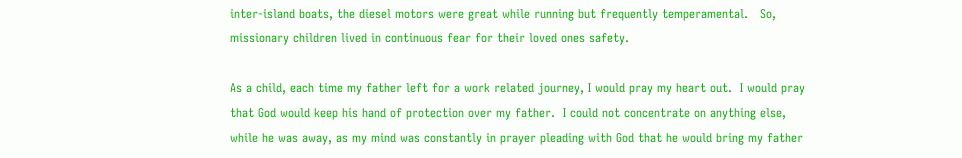inter-island boats, the diesel motors were great while running but frequently temperamental.   So, missionary children lived in continuous fear for their loved ones safety.

As a child, each time my father left for a work related journey, I would pray my heart out.  I would pray that God would keep his hand of protection over my father.  I could not concentrate on anything else, while he was away, as my mind was constantly in prayer pleading with God that he would bring my father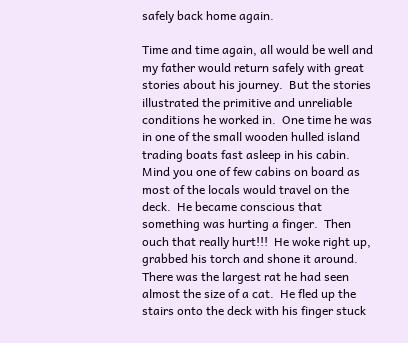safely back home again.

Time and time again, all would be well and my father would return safely with great stories about his journey.  But the stories illustrated the primitive and unreliable conditions he worked in.  One time he was in one of the small wooden hulled island trading boats fast asleep in his cabin.  Mind you one of few cabins on board as most of the locals would travel on the deck.  He became conscious that something was hurting a finger.  Then ouch that really hurt!!!  He woke right up, grabbed his torch and shone it around.  There was the largest rat he had seen almost the size of a cat.  He fled up the stairs onto the deck with his finger stuck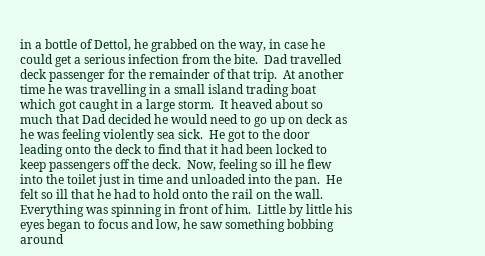in a bottle of Dettol, he grabbed on the way, in case he could get a serious infection from the bite.  Dad travelled deck passenger for the remainder of that trip.  At another time he was travelling in a small island trading boat which got caught in a large storm.  It heaved about so much that Dad decided he would need to go up on deck as he was feeling violently sea sick.  He got to the door leading onto the deck to find that it had been locked to keep passengers off the deck.  Now, feeling so ill he flew into the toilet just in time and unloaded into the pan.  He felt so ill that he had to hold onto the rail on the wall.  Everything was spinning in front of him.  Little by little his eyes began to focus and low, he saw something bobbing around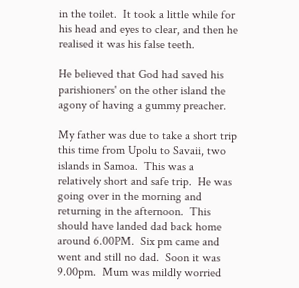in the toilet.  It took a little while for his head and eyes to clear, and then he realised it was his false teeth.

He believed that God had saved his parishioners' on the other island the agony of having a gummy preacher.

My father was due to take a short trip this time from Upolu to Savaii, two islands in Samoa.  This was a relatively short and safe trip.  He was going over in the morning and returning in the afternoon.  This should have landed dad back home around 6.00PM.  Six pm came and went and still no dad.  Soon it was 9.00pm.  Mum was mildly worried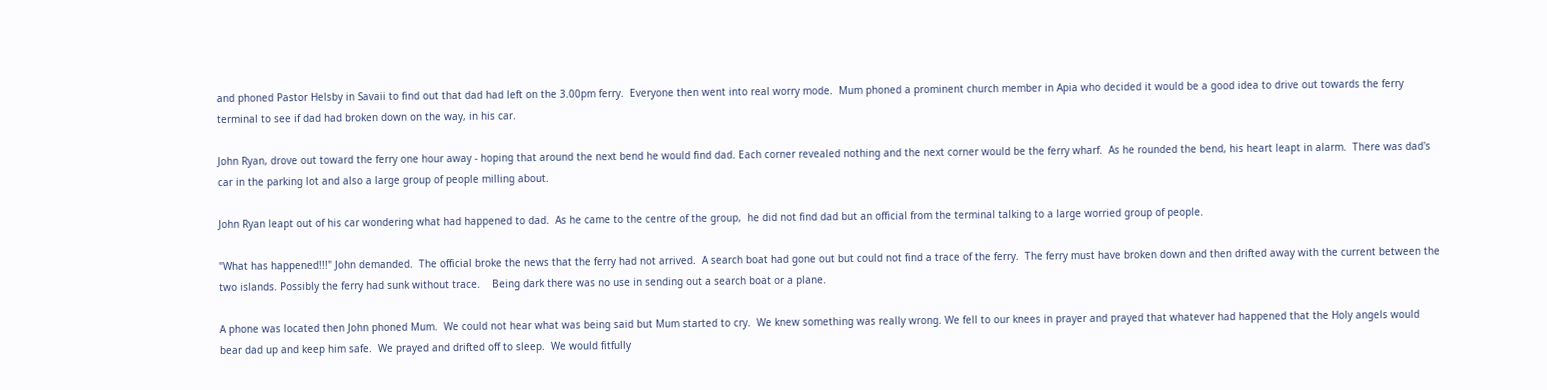and phoned Pastor Helsby in Savaii to find out that dad had left on the 3.00pm ferry.  Everyone then went into real worry mode.  Mum phoned a prominent church member in Apia who decided it would be a good idea to drive out towards the ferry terminal to see if dad had broken down on the way, in his car.

John Ryan, drove out toward the ferry one hour away - hoping that around the next bend he would find dad. Each corner revealed nothing and the next corner would be the ferry wharf.  As he rounded the bend, his heart leapt in alarm.  There was dad's car in the parking lot and also a large group of people milling about.

John Ryan leapt out of his car wondering what had happened to dad.  As he came to the centre of the group,  he did not find dad but an official from the terminal talking to a large worried group of people.

"What has happened!!!" John demanded.  The official broke the news that the ferry had not arrived.  A search boat had gone out but could not find a trace of the ferry.  The ferry must have broken down and then drifted away with the current between the two islands. Possibly the ferry had sunk without trace.    Being dark there was no use in sending out a search boat or a plane.

A phone was located then John phoned Mum.  We could not hear what was being said but Mum started to cry.  We knew something was really wrong. We fell to our knees in prayer and prayed that whatever had happened that the Holy angels would bear dad up and keep him safe.  We prayed and drifted off to sleep.  We would fitfully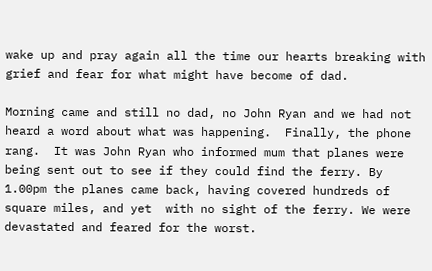wake up and pray again all the time our hearts breaking with grief and fear for what might have become of dad.

Morning came and still no dad, no John Ryan and we had not heard a word about what was happening.  Finally, the phone rang.  It was John Ryan who informed mum that planes were being sent out to see if they could find the ferry. By 1.00pm the planes came back, having covered hundreds of square miles, and yet  with no sight of the ferry. We were devastated and feared for the worst.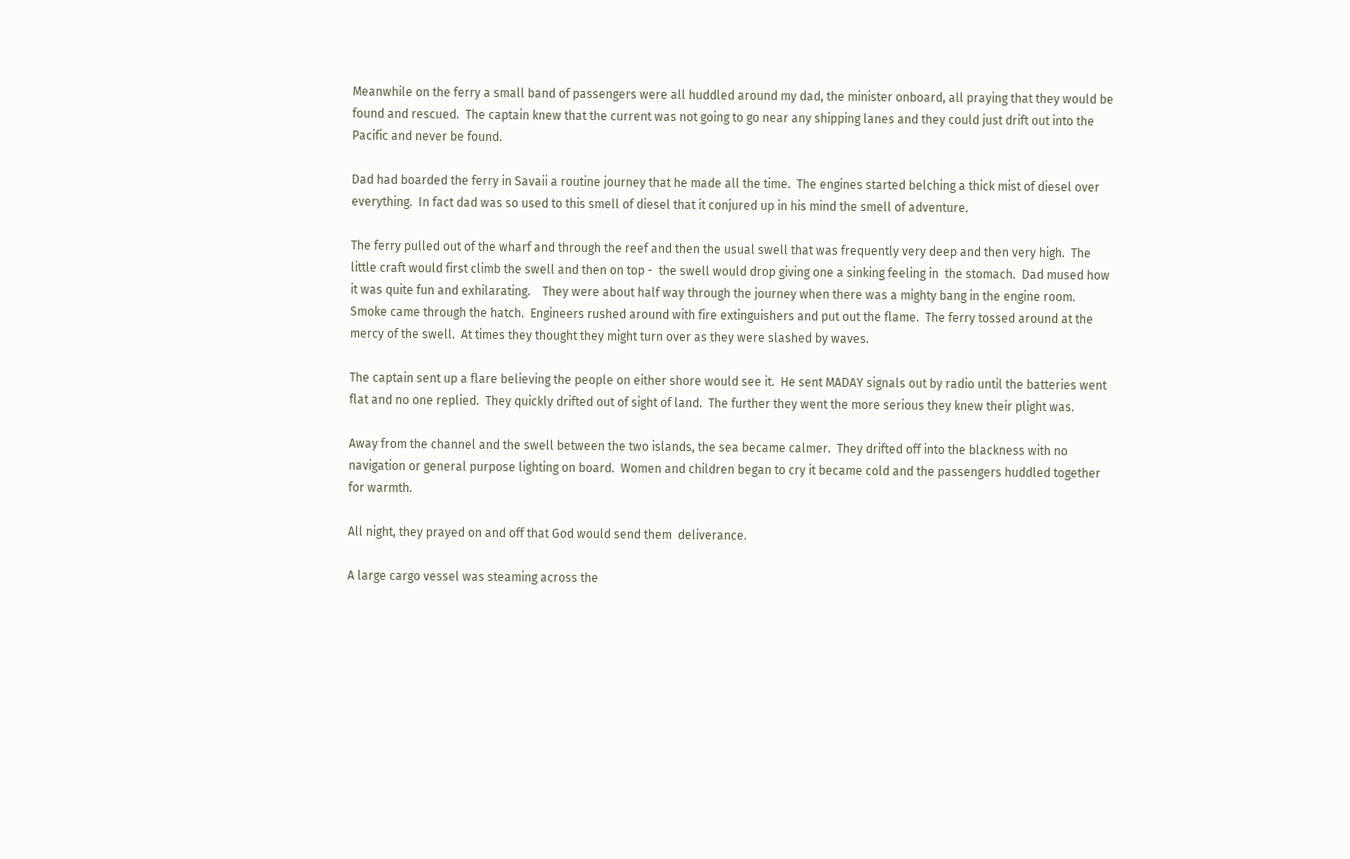Meanwhile on the ferry a small band of passengers were all huddled around my dad, the minister onboard, all praying that they would be found and rescued.  The captain knew that the current was not going to go near any shipping lanes and they could just drift out into the Pacific and never be found.

Dad had boarded the ferry in Savaii a routine journey that he made all the time.  The engines started belching a thick mist of diesel over everything.  In fact dad was so used to this smell of diesel that it conjured up in his mind the smell of adventure.

The ferry pulled out of the wharf and through the reef and then the usual swell that was frequently very deep and then very high.  The little craft would first climb the swell and then on top -  the swell would drop giving one a sinking feeling in  the stomach.  Dad mused how it was quite fun and exhilarating.    They were about half way through the journey when there was a mighty bang in the engine room.   Smoke came through the hatch.  Engineers rushed around with fire extinguishers and put out the flame.  The ferry tossed around at the mercy of the swell.  At times they thought they might turn over as they were slashed by waves.

The captain sent up a flare believing the people on either shore would see it.  He sent MADAY signals out by radio until the batteries went flat and no one replied.  They quickly drifted out of sight of land.  The further they went the more serious they knew their plight was.

Away from the channel and the swell between the two islands, the sea became calmer.  They drifted off into the blackness with no navigation or general purpose lighting on board.  Women and children began to cry it became cold and the passengers huddled together for warmth.

All night, they prayed on and off that God would send them  deliverance.

A large cargo vessel was steaming across the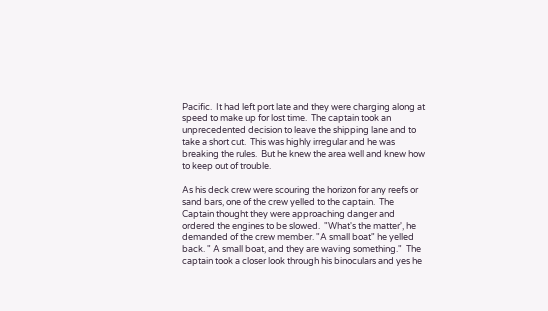Pacific.  It had left port late and they were charging along at speed to make up for lost time.  The captain took an unprecedented decision to leave the shipping lane and to take a short cut.  This was highly irregular and he was breaking the rules.  But he knew the area well and knew how to keep out of trouble.

As his deck crew were scouring the horizon for any reefs or sand bars, one of the crew yelled to the captain.  The Captain thought they were approaching danger and ordered the engines to be slowed.  "What's the matter', he demanded of the crew member. "A small boat" he yelled back. " A small boat, and they are waving something."  The captain took a closer look through his binoculars and yes he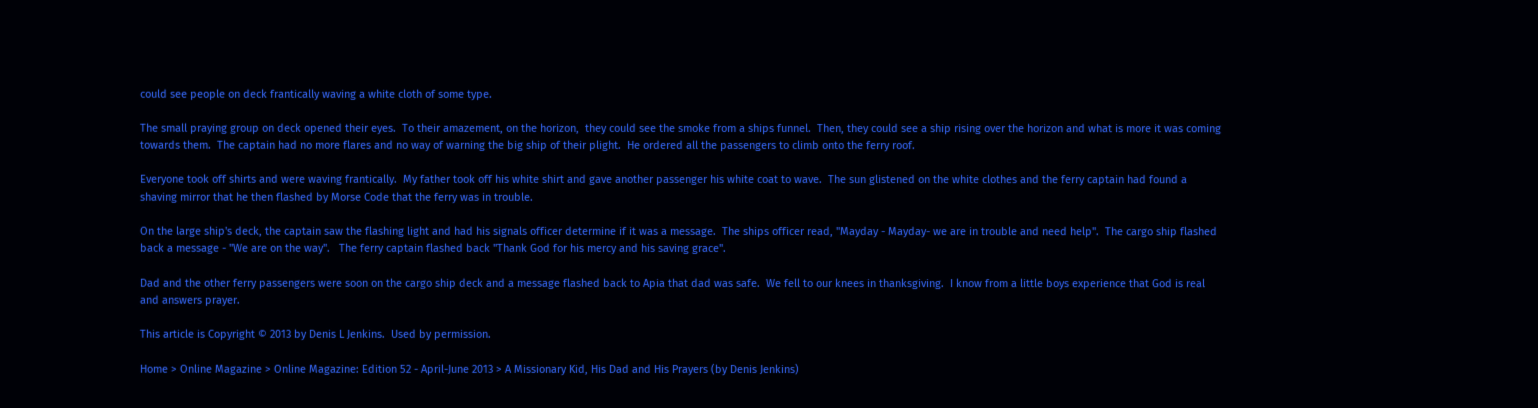could see people on deck frantically waving a white cloth of some type.

The small praying group on deck opened their eyes.  To their amazement, on the horizon,  they could see the smoke from a ships funnel.  Then, they could see a ship rising over the horizon and what is more it was coming towards them.  The captain had no more flares and no way of warning the big ship of their plight.  He ordered all the passengers to climb onto the ferry roof.

Everyone took off shirts and were waving frantically.  My father took off his white shirt and gave another passenger his white coat to wave.  The sun glistened on the white clothes and the ferry captain had found a shaving mirror that he then flashed by Morse Code that the ferry was in trouble.

On the large ship's deck, the captain saw the flashing light and had his signals officer determine if it was a message.  The ships officer read, "Mayday - Mayday- we are in trouble and need help".  The cargo ship flashed back a message - "We are on the way".   The ferry captain flashed back "Thank God for his mercy and his saving grace".

Dad and the other ferry passengers were soon on the cargo ship deck and a message flashed back to Apia that dad was safe.  We fell to our knees in thanksgiving.  I know from a little boys experience that God is real and answers prayer.

This article is Copyright © 2013 by Denis L Jenkins.  Used by permission.

Home > Online Magazine > Online Magazine: Edition 52 - April-June 2013 > A Missionary Kid, His Dad and His Prayers (by Denis Jenkins)